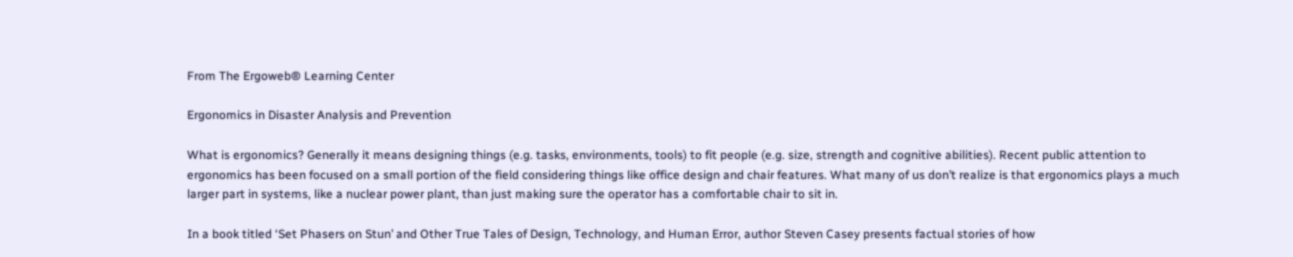From The Ergoweb® Learning Center

Ergonomics in Disaster Analysis and Prevention

What is ergonomics? Generally it means designing things (e.g. tasks, environments, tools) to fit people (e.g. size, strength and cognitive abilities). Recent public attention to ergonomics has been focused on a small portion of the field considering things like office design and chair features. What many of us don’t realize is that ergonomics plays a much larger part in systems, like a nuclear power plant, than just making sure the operator has a comfortable chair to sit in.

In a book titled ‘Set Phasers on Stun’ and Other True Tales of Design, Technology, and Human Error, author Steven Casey presents factual stories of how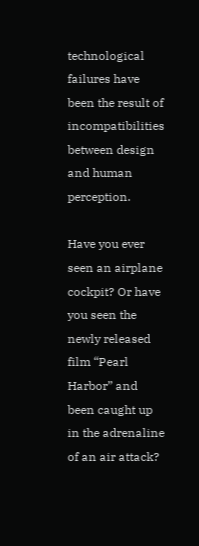technological failures have been the result of incompatibilities between design and human perception.

Have you ever seen an airplane cockpit? Or have you seen the newly released film “Pearl Harbor” and been caught up in the adrenaline of an air attack?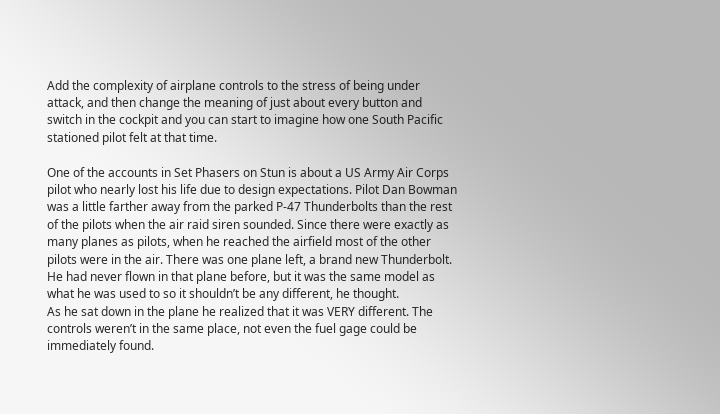Add the complexity of airplane controls to the stress of being under attack, and then change the meaning of just about every button and switch in the cockpit and you can start to imagine how one South Pacific stationed pilot felt at that time.

One of the accounts in Set Phasers on Stun is about a US Army Air Corps pilot who nearly lost his life due to design expectations. Pilot Dan Bowman was a little farther away from the parked P-47 Thunderbolts than the rest of the pilots when the air raid siren sounded. Since there were exactly as many planes as pilots, when he reached the airfield most of the other pilots were in the air. There was one plane left, a brand new Thunderbolt. He had never flown in that plane before, but it was the same model as what he was used to so it shouldn’t be any different, he thought.
As he sat down in the plane he realized that it was VERY different. The controls weren’t in the same place, not even the fuel gage could be immediately found.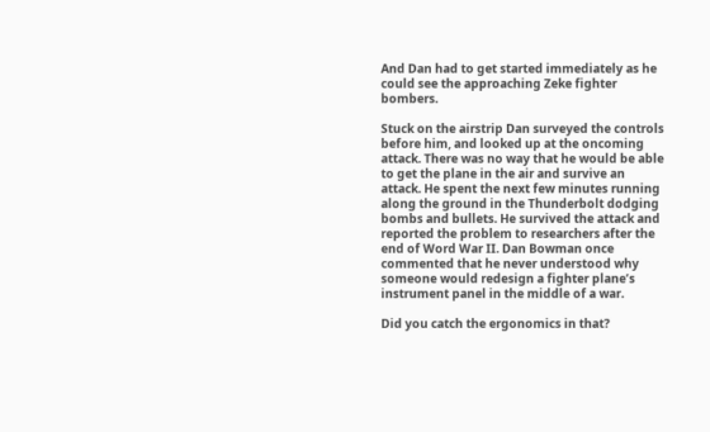And Dan had to get started immediately as he could see the approaching Zeke fighter bombers.

Stuck on the airstrip Dan surveyed the controls before him, and looked up at the oncoming attack. There was no way that he would be able to get the plane in the air and survive an attack. He spent the next few minutes running along the ground in the Thunderbolt dodging bombs and bullets. He survived the attack and reported the problem to researchers after the end of Word War II. Dan Bowman once commented that he never understood why someone would redesign a fighter plane’s instrument panel in the middle of a war.

Did you catch the ergonomics in that?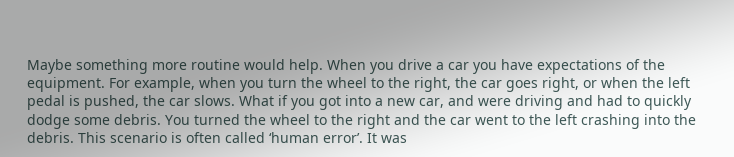Maybe something more routine would help. When you drive a car you have expectations of the equipment. For example, when you turn the wheel to the right, the car goes right, or when the left pedal is pushed, the car slows. What if you got into a new car, and were driving and had to quickly dodge some debris. You turned the wheel to the right and the car went to the left crashing into the debris. This scenario is often called ‘human error’. It was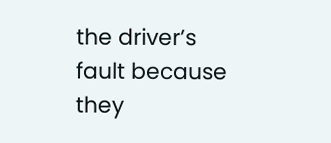the driver’s fault because they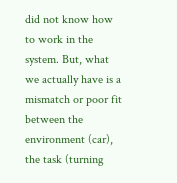did not know how to work in the system. But, what we actually have is a mismatch or poor fit between the environment (car), the task (turning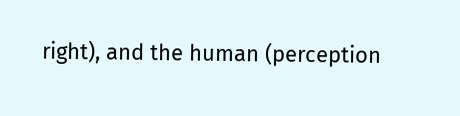right), and the human (perception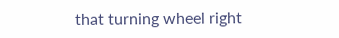that turning wheel right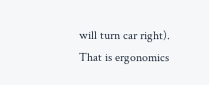will turn car right). That is ergonomics